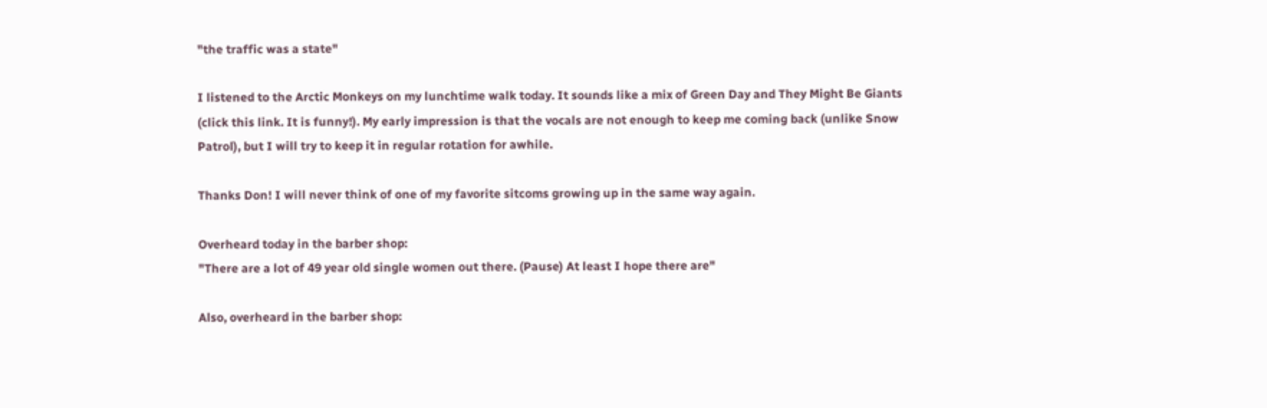"the traffic was a state"

I listened to the Arctic Monkeys on my lunchtime walk today. It sounds like a mix of Green Day and They Might Be Giants (click this link. It is funny!). My early impression is that the vocals are not enough to keep me coming back (unlike Snow Patrol), but I will try to keep it in regular rotation for awhile.

Thanks Don! I will never think of one of my favorite sitcoms growing up in the same way again.

Overheard today in the barber shop:
"There are a lot of 49 year old single women out there. (Pause) At least I hope there are"

Also, overheard in the barber shop: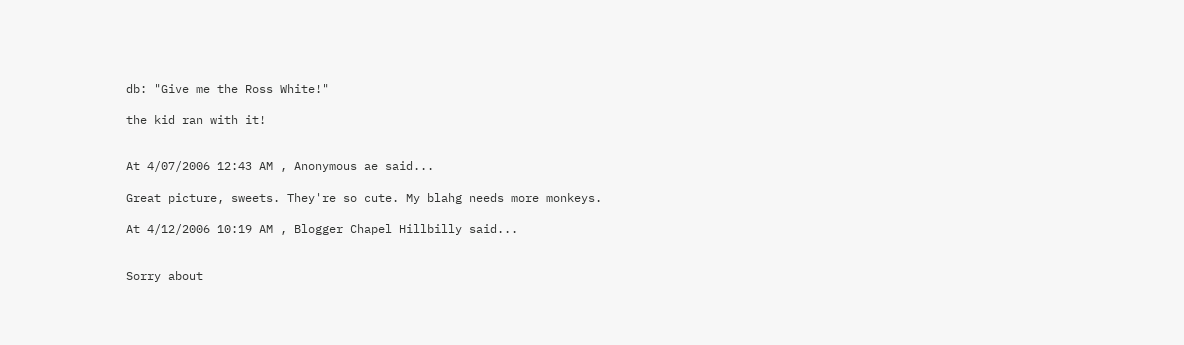db: "Give me the Ross White!"

the kid ran with it!


At 4/07/2006 12:43 AM , Anonymous ae said...

Great picture, sweets. They're so cute. My blahg needs more monkeys.

At 4/12/2006 10:19 AM , Blogger Chapel Hillbilly said...


Sorry about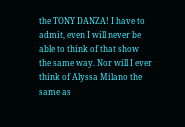the TONY DANZA! I have to admit, even I will never be able to think of that show the same way. Nor will I ever think of Alyssa Milano the same as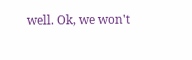well. Ok, we won't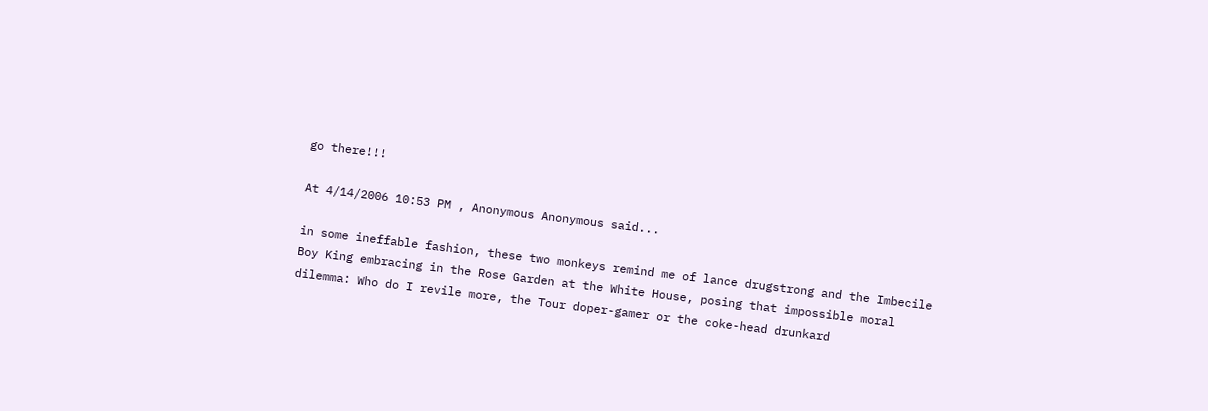go there!!!

At 4/14/2006 10:53 PM , Anonymous Anonymous said...

in some ineffable fashion, these two monkeys remind me of lance drugstrong and the Imbecile Boy King embracing in the Rose Garden at the White House, posing that impossible moral dilemma: Who do I revile more, the Tour doper-gamer or the coke-head drunkard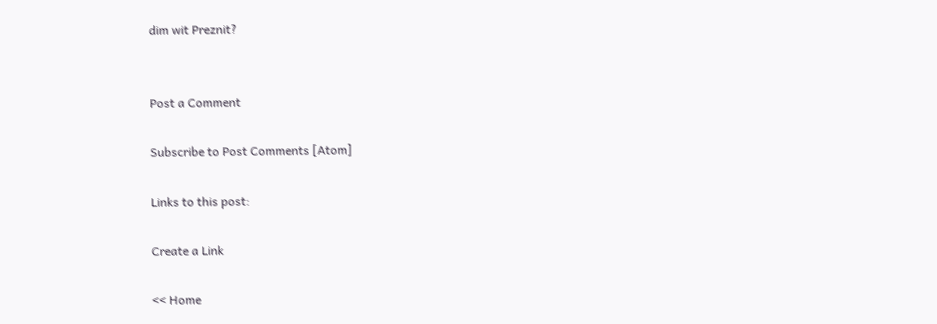dim wit Preznit?


Post a Comment

Subscribe to Post Comments [Atom]

Links to this post:

Create a Link

<< Home